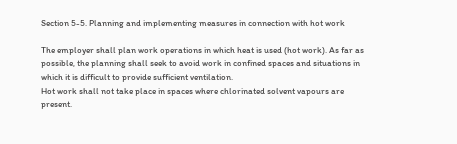Section 5-5. Planning and implementing measures in connection with hot work

The employer shall plan work operations in which heat is used (hot work). As far as possible, the planning shall seek to avoid work in confined spaces and situations in which it is difficult to provide sufficient ventilation.
Hot work shall not take place in spaces where chlorinated solvent vapours are present.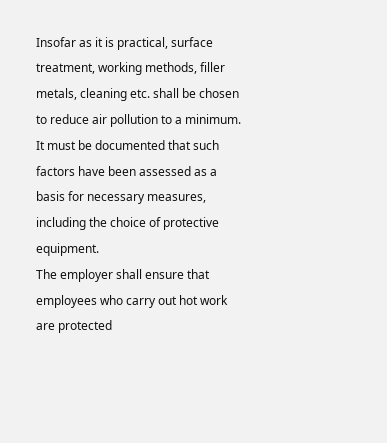Insofar as it is practical, surface treatment, working methods, filler metals, cleaning etc. shall be chosen to reduce air pollution to a minimum.
It must be documented that such factors have been assessed as a basis for necessary measures, including the choice of protective equipment.
The employer shall ensure that employees who carry out hot work are protected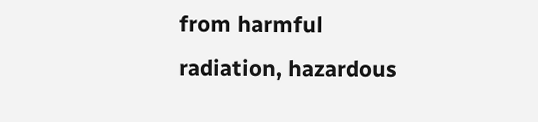from harmful radiation, hazardous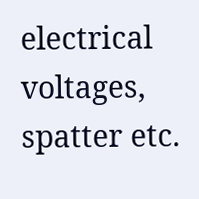electrical voltages, spatter etc.